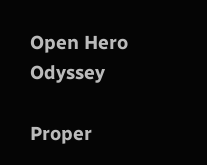Open Hero Odyssey

Proper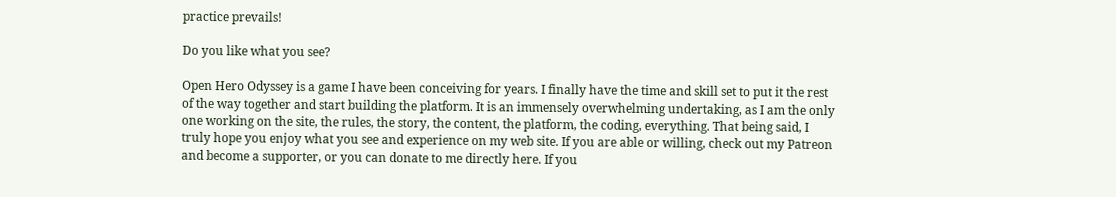practice prevails!

Do you like what you see?

Open Hero Odyssey is a game I have been conceiving for years. I finally have the time and skill set to put it the rest of the way together and start building the platform. It is an immensely overwhelming undertaking, as I am the only one working on the site, the rules, the story, the content, the platform, the coding, everything. That being said, I truly hope you enjoy what you see and experience on my web site. If you are able or willing, check out my Patreon and become a supporter, or you can donate to me directly here. If you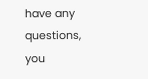have any questions, you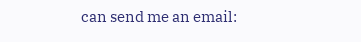can send me an email: